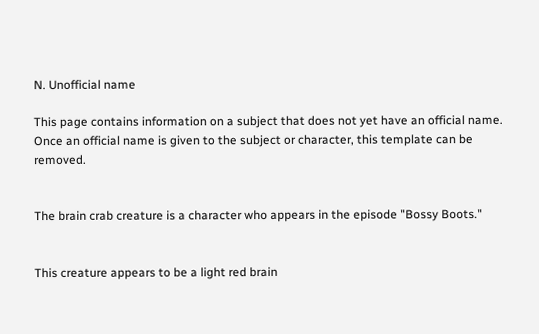N. Unofficial name

This page contains information on a subject that does not yet have an official name. Once an official name is given to the subject or character, this template can be removed.


The brain crab creature is a character who appears in the episode "Bossy Boots."


This creature appears to be a light red brain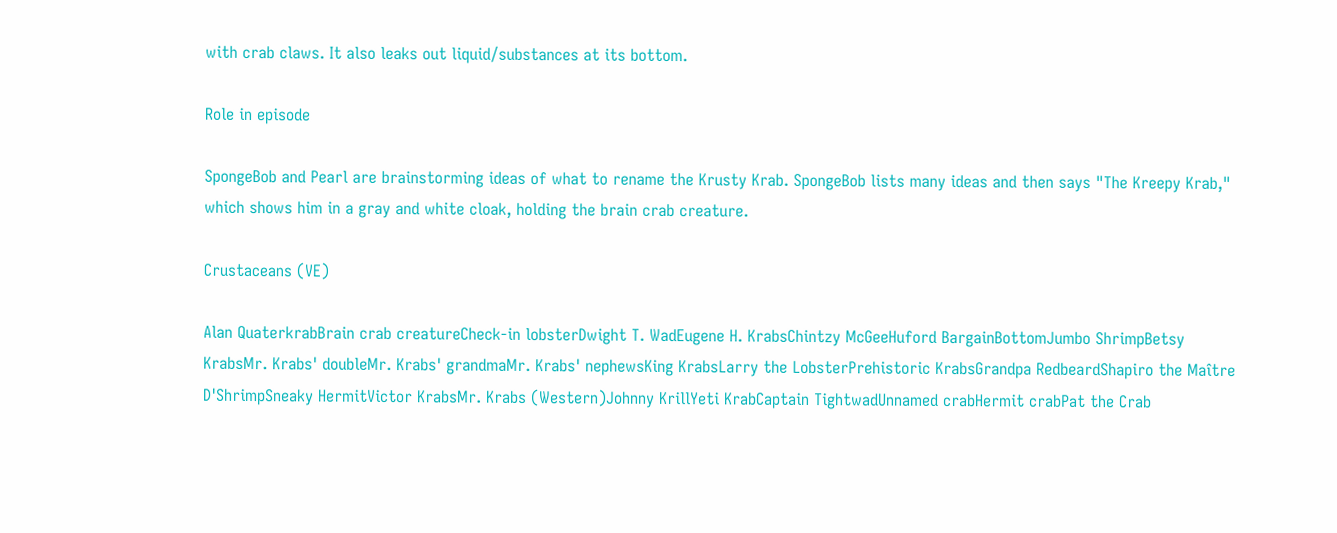with crab claws. It also leaks out liquid/substances at its bottom.

Role in episode

SpongeBob and Pearl are brainstorming ideas of what to rename the Krusty Krab. SpongeBob lists many ideas and then says "The Kreepy Krab," which shows him in a gray and white cloak, holding the brain crab creature.

Crustaceans (VE)

Alan QuaterkrabBrain crab creatureCheck-in lobsterDwight T. WadEugene H. KrabsChintzy McGeeHuford BargainBottomJumbo ShrimpBetsy KrabsMr. Krabs' doubleMr. Krabs' grandmaMr. Krabs' nephewsKing KrabsLarry the LobsterPrehistoric KrabsGrandpa RedbeardShapiro the Maître D'ShrimpSneaky HermitVictor KrabsMr. Krabs (Western)Johnny KrillYeti KrabCaptain TightwadUnnamed crabHermit crabPat the Crab